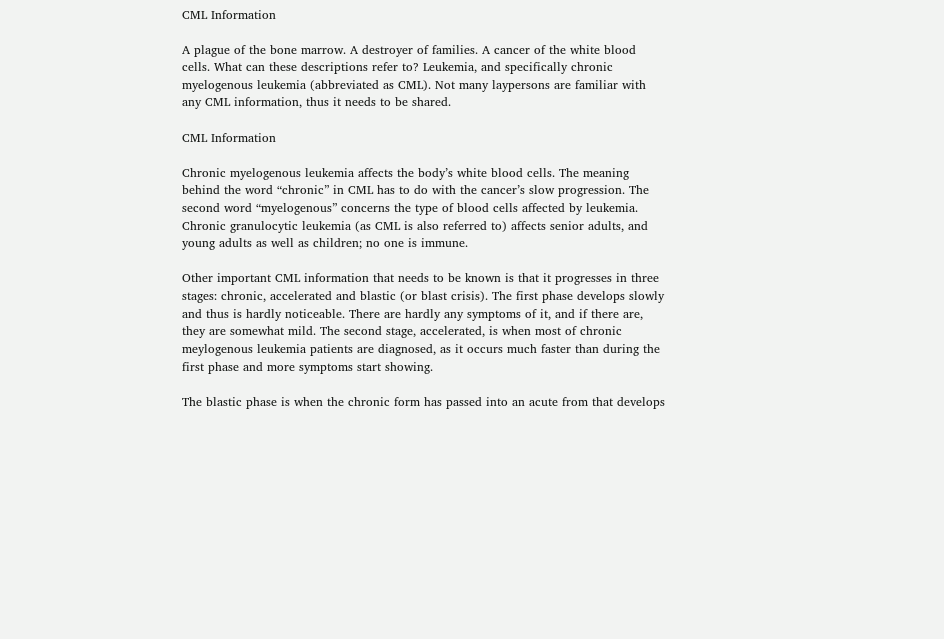CML Information

A plague of the bone marrow. A destroyer of families. A cancer of the white blood cells. What can these descriptions refer to? Leukemia, and specifically chronic myelogenous leukemia (abbreviated as CML). Not many laypersons are familiar with any CML information, thus it needs to be shared.

CML Information

Chronic myelogenous leukemia affects the body’s white blood cells. The meaning behind the word “chronic” in CML has to do with the cancer’s slow progression. The second word “myelogenous” concerns the type of blood cells affected by leukemia. Chronic granulocytic leukemia (as CML is also referred to) affects senior adults, and young adults as well as children; no one is immune.

Other important CML information that needs to be known is that it progresses in three stages: chronic, accelerated and blastic (or blast crisis). The first phase develops slowly and thus is hardly noticeable. There are hardly any symptoms of it, and if there are, they are somewhat mild. The second stage, accelerated, is when most of chronic meylogenous leukemia patients are diagnosed, as it occurs much faster than during the first phase and more symptoms start showing.

The blastic phase is when the chronic form has passed into an acute from that develops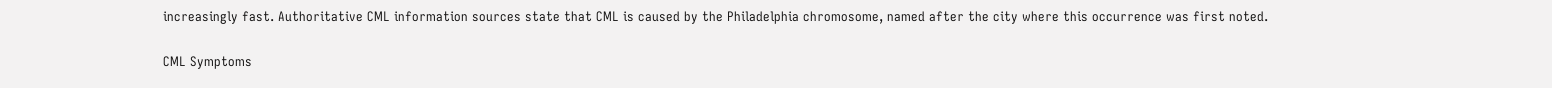increasingly fast. Authoritative CML information sources state that CML is caused by the Philadelphia chromosome, named after the city where this occurrence was first noted.

CML Symptoms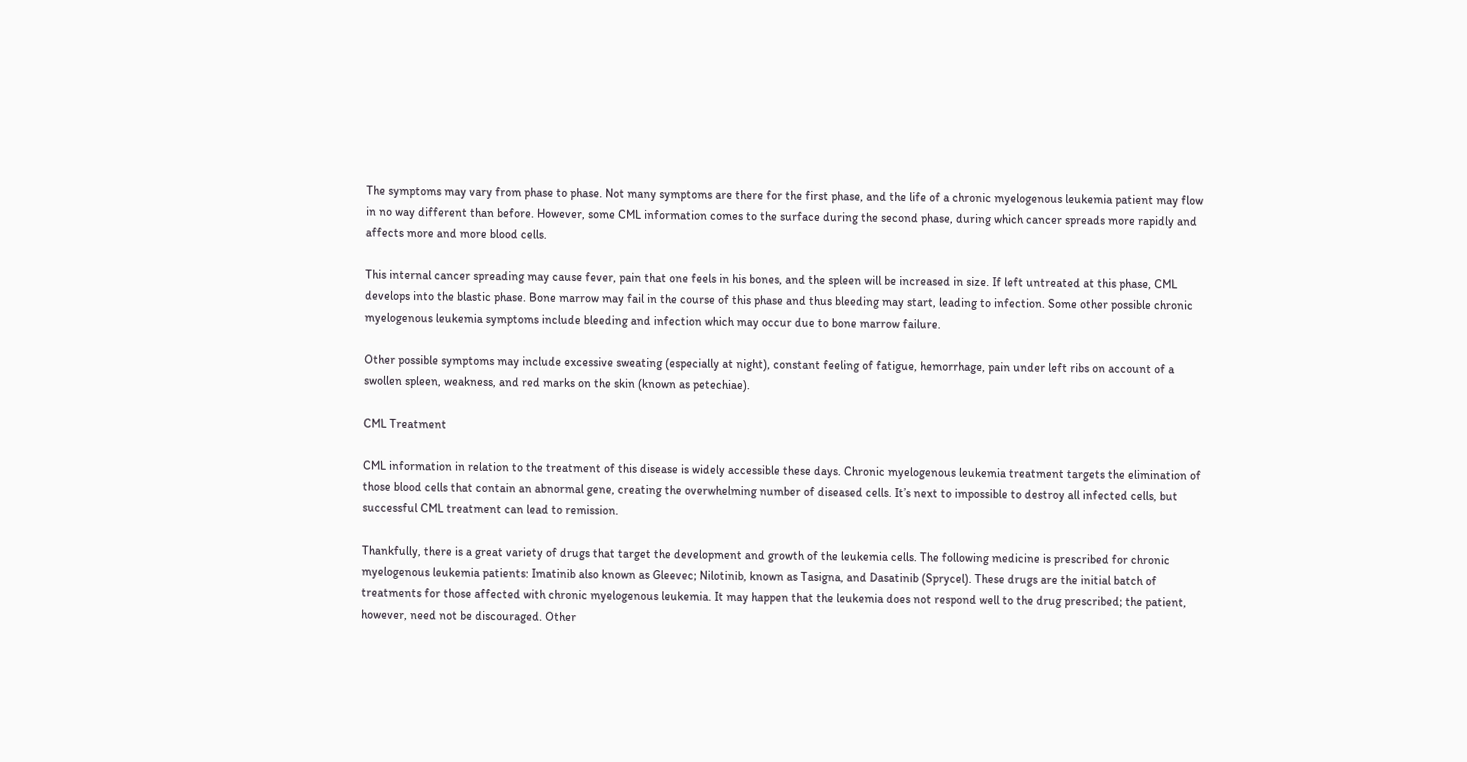The symptoms may vary from phase to phase. Not many symptoms are there for the first phase, and the life of a chronic myelogenous leukemia patient may flow in no way different than before. However, some CML information comes to the surface during the second phase, during which cancer spreads more rapidly and affects more and more blood cells.

This internal cancer spreading may cause fever, pain that one feels in his bones, and the spleen will be increased in size. If left untreated at this phase, CML develops into the blastic phase. Bone marrow may fail in the course of this phase and thus bleeding may start, leading to infection. Some other possible chronic myelogenous leukemia symptoms include bleeding and infection which may occur due to bone marrow failure.

Other possible symptoms may include excessive sweating (especially at night), constant feeling of fatigue, hemorrhage, pain under left ribs on account of a swollen spleen, weakness, and red marks on the skin (known as petechiae).

CML Treatment

CML information in relation to the treatment of this disease is widely accessible these days. Chronic myelogenous leukemia treatment targets the elimination of those blood cells that contain an abnormal gene, creating the overwhelming number of diseased cells. It’s next to impossible to destroy all infected cells, but successful CML treatment can lead to remission.

Thankfully, there is a great variety of drugs that target the development and growth of the leukemia cells. The following medicine is prescribed for chronic myelogenous leukemia patients: Imatinib also known as Gleevec; Nilotinib, known as Tasigna, and Dasatinib (Sprycel). These drugs are the initial batch of treatments for those affected with chronic myelogenous leukemia. It may happen that the leukemia does not respond well to the drug prescribed; the patient, however, need not be discouraged. Other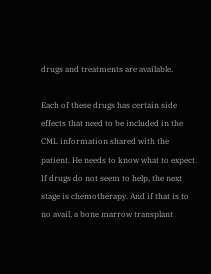drugs and treatments are available.

Each of these drugs has certain side effects that need to be included in the CML information shared with the patient. He needs to know what to expect. If drugs do not seem to help, the next stage is chemotherapy. And if that is to no avail, a bone marrow transplant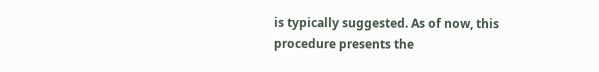is typically suggested. As of now, this procedure presents the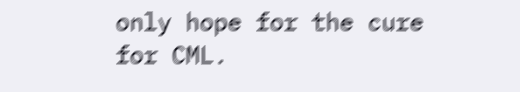only hope for the cure for CML.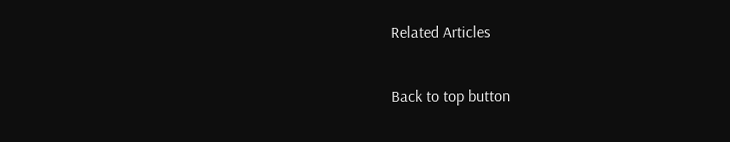Related Articles

Back to top button